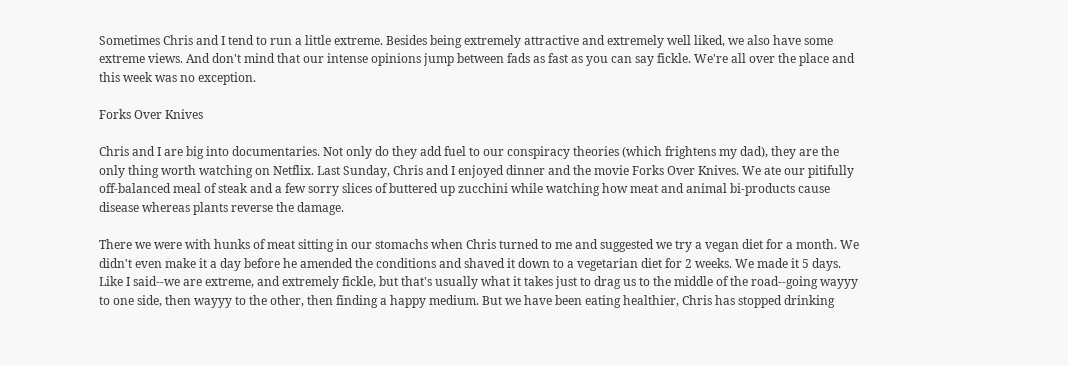Sometimes Chris and I tend to run a little extreme. Besides being extremely attractive and extremely well liked, we also have some extreme views. And don't mind that our intense opinions jump between fads as fast as you can say fickle. We're all over the place and this week was no exception.

Forks Over Knives

Chris and I are big into documentaries. Not only do they add fuel to our conspiracy theories (which frightens my dad), they are the only thing worth watching on Netflix. Last Sunday, Chris and I enjoyed dinner and the movie Forks Over Knives. We ate our pitifully off-balanced meal of steak and a few sorry slices of buttered up zucchini while watching how meat and animal bi-products cause disease whereas plants reverse the damage.

There we were with hunks of meat sitting in our stomachs when Chris turned to me and suggested we try a vegan diet for a month. We didn't even make it a day before he amended the conditions and shaved it down to a vegetarian diet for 2 weeks. We made it 5 days. Like I said--we are extreme, and extremely fickle, but that's usually what it takes just to drag us to the middle of the road--going wayyy to one side, then wayyy to the other, then finding a happy medium. But we have been eating healthier, Chris has stopped drinking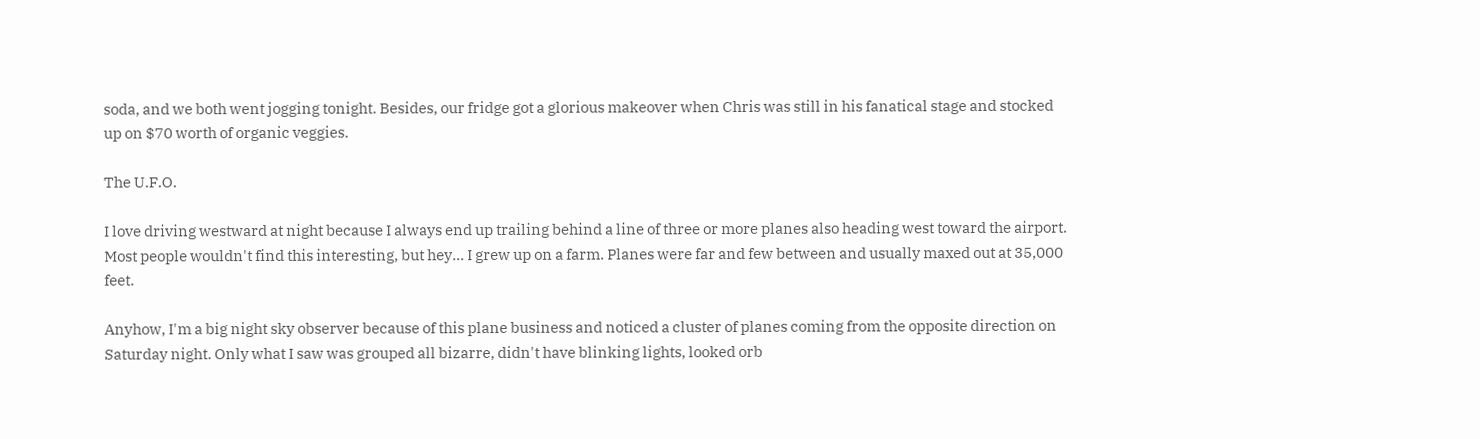soda, and we both went jogging tonight. Besides, our fridge got a glorious makeover when Chris was still in his fanatical stage and stocked up on $70 worth of organic veggies.

The U.F.O.

I love driving westward at night because I always end up trailing behind a line of three or more planes also heading west toward the airport. Most people wouldn't find this interesting, but hey... I grew up on a farm. Planes were far and few between and usually maxed out at 35,000 feet.

Anyhow, I'm a big night sky observer because of this plane business and noticed a cluster of planes coming from the opposite direction on Saturday night. Only what I saw was grouped all bizarre, didn't have blinking lights, looked orb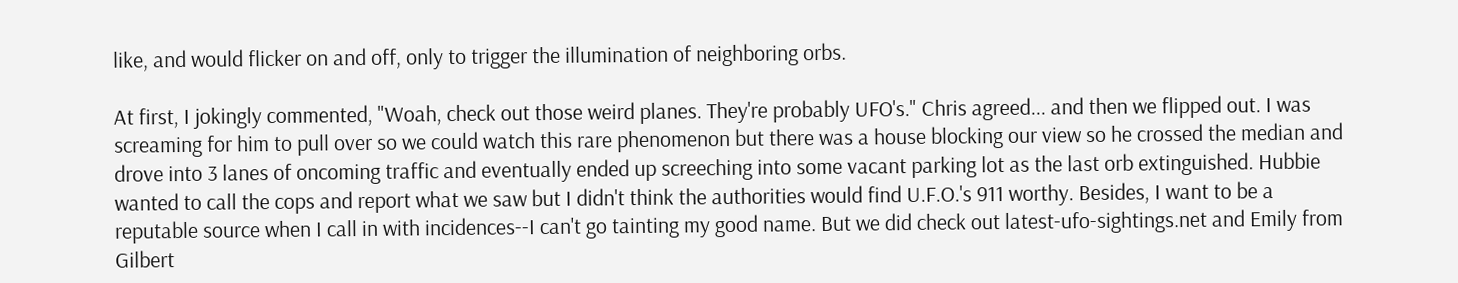like, and would flicker on and off, only to trigger the illumination of neighboring orbs.

At first, I jokingly commented, "Woah, check out those weird planes. They're probably UFO's." Chris agreed... and then we flipped out. I was screaming for him to pull over so we could watch this rare phenomenon but there was a house blocking our view so he crossed the median and drove into 3 lanes of oncoming traffic and eventually ended up screeching into some vacant parking lot as the last orb extinguished. Hubbie wanted to call the cops and report what we saw but I didn't think the authorities would find U.F.O.'s 911 worthy. Besides, I want to be a reputable source when I call in with incidences--I can't go tainting my good name. But we did check out latest-ufo-sightings.net and Emily from Gilbert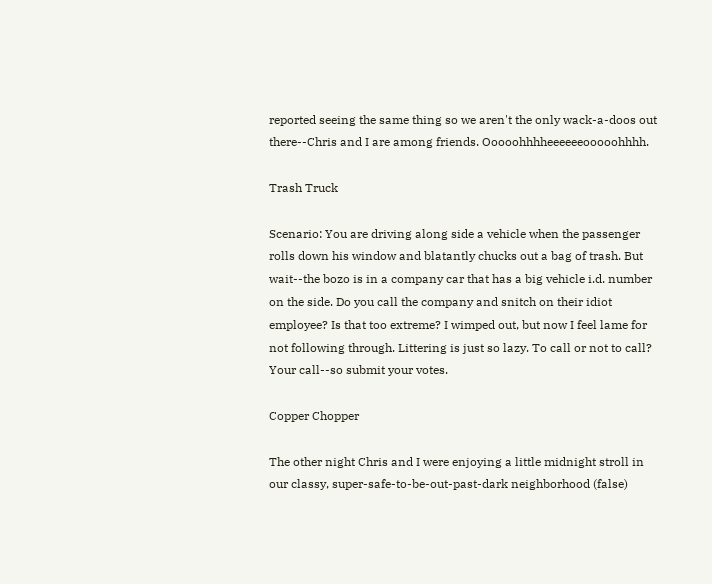reported seeing the same thing so we aren't the only wack-a-doos out there--Chris and I are among friends. Ooooohhhheeeeeeooooohhhh.

Trash Truck

Scenario: You are driving along side a vehicle when the passenger rolls down his window and blatantly chucks out a bag of trash. But wait--the bozo is in a company car that has a big vehicle i.d. number on the side. Do you call the company and snitch on their idiot employee? Is that too extreme? I wimped out, but now I feel lame for not following through. Littering is just so lazy. To call or not to call? Your call--so submit your votes.

Copper Chopper

The other night Chris and I were enjoying a little midnight stroll in our classy, super-safe-to-be-out-past-dark neighborhood (false)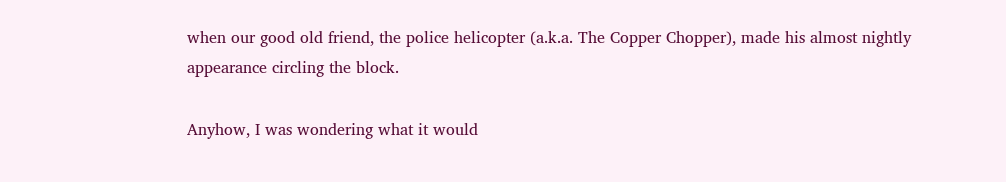when our good old friend, the police helicopter (a.k.a. The Copper Chopper), made his almost nightly appearance circling the block.

Anyhow, I was wondering what it would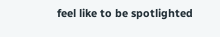feel like to be spotlighted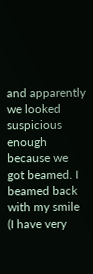and apparently we looked suspicious enough because we got beamed. I beamed back with my smile (I have very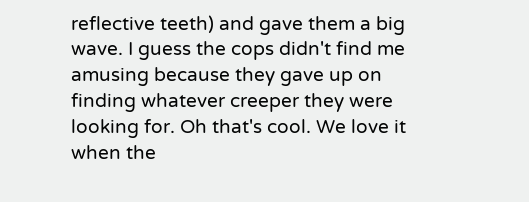reflective teeth) and gave them a big wave. I guess the cops didn't find me amusing because they gave up on finding whatever creeper they were looking for. Oh that's cool. We love it when the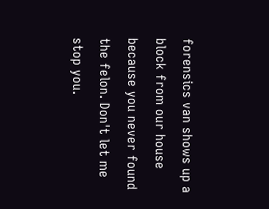forensics van shows up a block from our house because you never found the felon. Don't let me stop you.